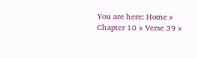You are here: Home » Chapter 10 » Verse 39 »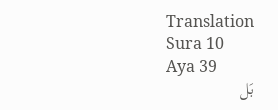Translation
Sura 10
Aya 39
بَل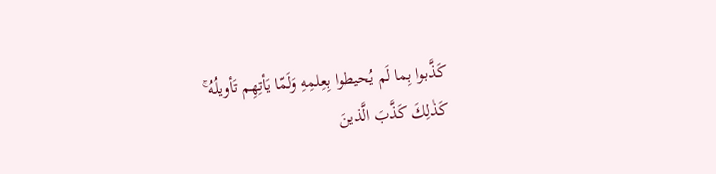كَذَّبوا بِما لَم يُحيطوا بِعِلمِهِ وَلَمّا يَأتِهِم تَأويلُهُ ۚ كَذٰلِكَ كَذَّبَ الَّذينَ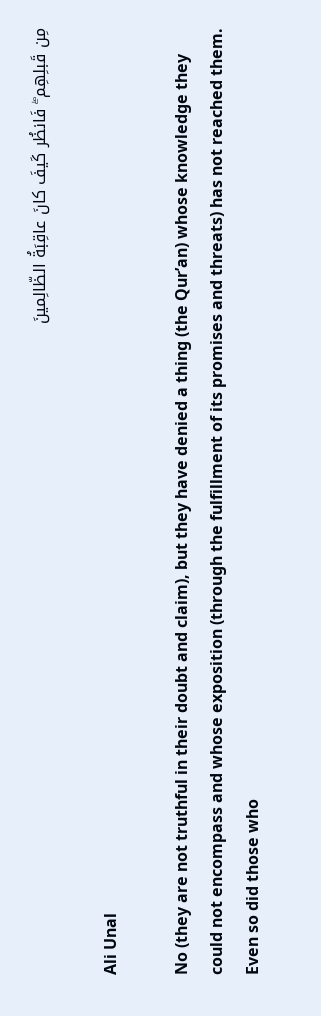مِن قَبلِهِم ۖ فَانظُر كَيفَ كانَ عاقِبَةُ الظّالِمينَ

Ali Unal

No (they are not truthful in their doubt and claim), but they have denied a thing (the Qur’an) whose knowledge they could not encompass and whose exposition (through the fulfillment of its promises and threats) has not reached them. Even so did those who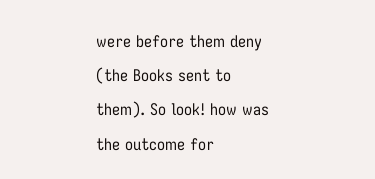were before them deny (the Books sent to them). So look! how was the outcome for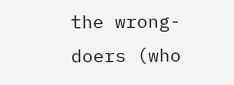the wrong-doers (who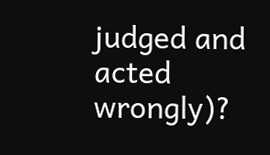judged and acted wrongly)?